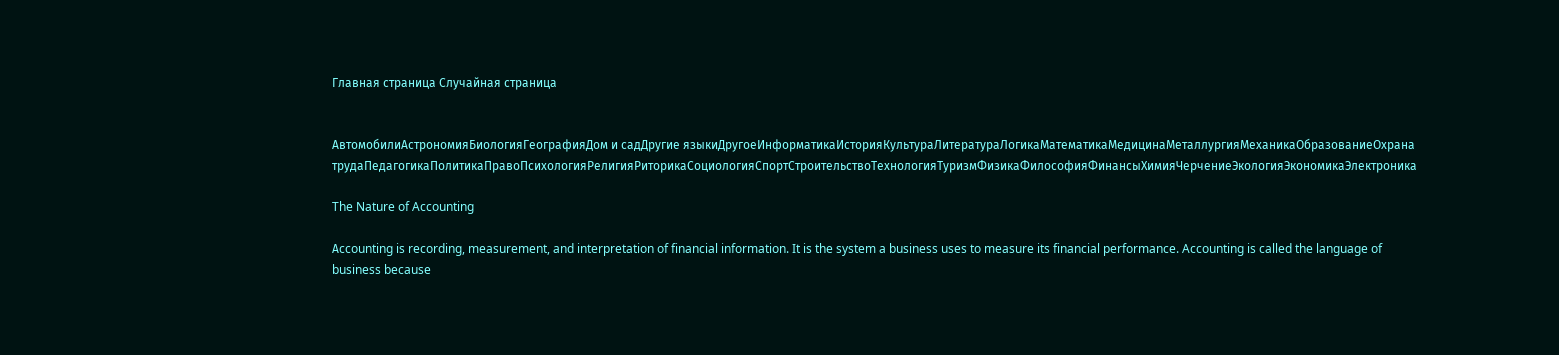Главная страница Случайная страница


АвтомобилиАстрономияБиологияГеографияДом и садДругие языкиДругоеИнформатикаИсторияКультураЛитератураЛогикаМатематикаМедицинаМеталлургияМеханикаОбразованиеОхрана трудаПедагогикаПолитикаПравоПсихологияРелигияРиторикаСоциологияСпортСтроительствоТехнологияТуризмФизикаФилософияФинансыХимияЧерчениеЭкологияЭкономикаЭлектроника

The Nature of Accounting

Аccounting is recording, measurement, and interpretation of financial information. It is the system a business uses to measure its financial performance. Accounting is called the language of business because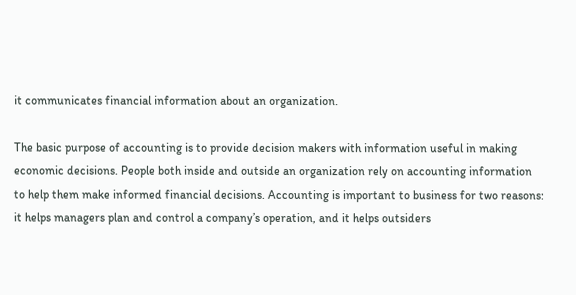it communicates financial information about an organization.

The basic purpose of accounting is to provide decision makers with information useful in making economic decisions. People both inside and outside an organization rely on accounting information to help them make informed financial decisions. Accounting is important to business for two reasons: it helps managers plan and control a company’s operation, and it helps outsiders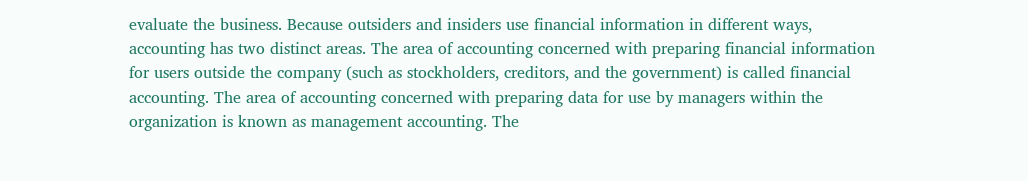evaluate the business. Because outsiders and insiders use financial information in different ways, accounting has two distinct areas. The area of accounting concerned with preparing financial information for users outside the company (such as stockholders, creditors, and the government) is called financial accounting. The area of accounting concerned with preparing data for use by managers within the organization is known as management accounting. The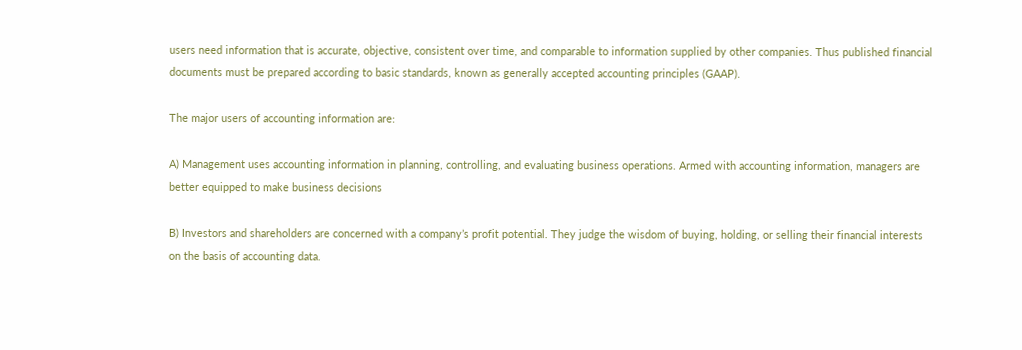users need information that is accurate, objective, consistent over time, and comparable to information supplied by other companies. Thus published financial documents must be prepared according to basic standards, known as generally accepted accounting principles (GAAP).

The major users of accounting information are:

A) Management uses accounting information in planning, controlling, and evaluating business operations. Armed with accounting information, managers are better equipped to make business decisions

B) Investors and shareholders are concerned with a company’s profit potential. They judge the wisdom of buying, holding, or selling their financial interests on the basis of accounting data.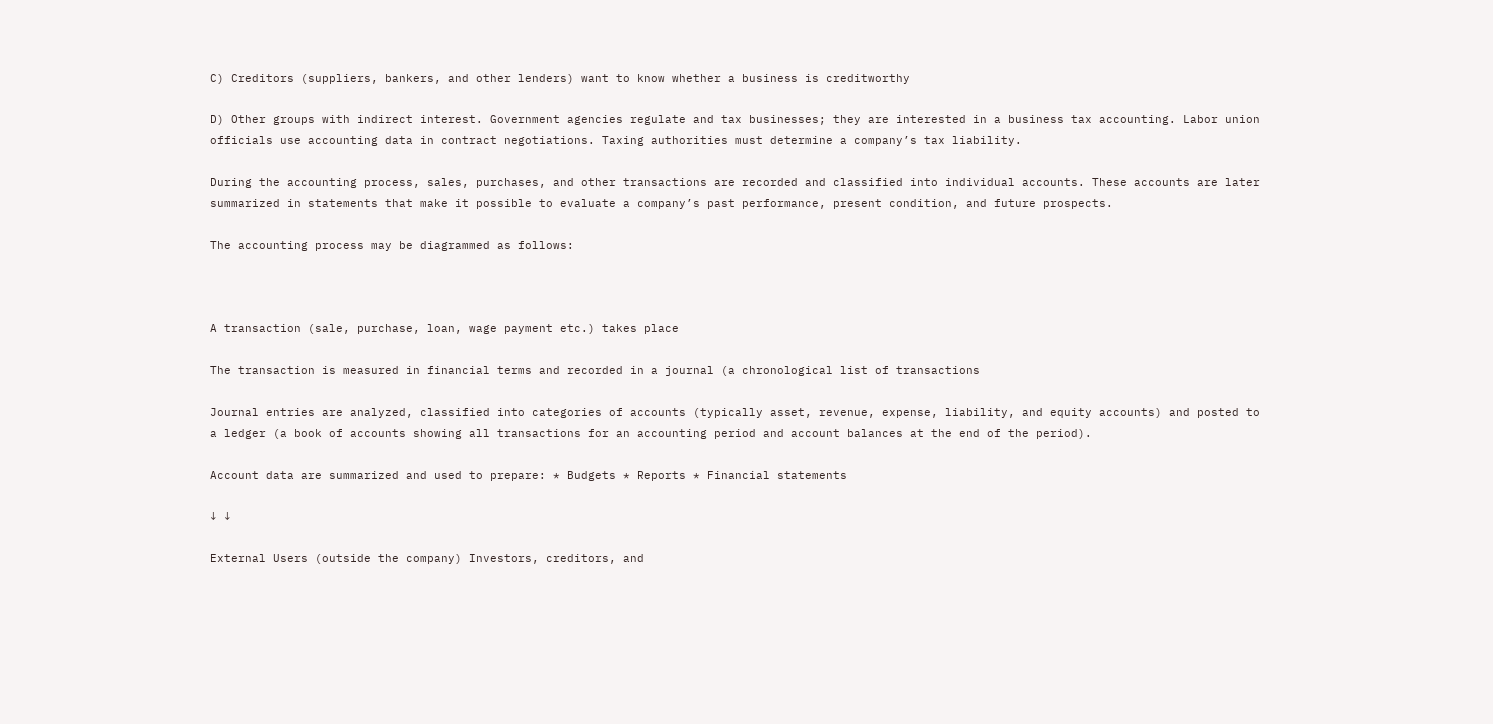C) Creditors (suppliers, bankers, and other lenders) want to know whether a business is creditworthy

D) Other groups with indirect interest. Government agencies regulate and tax businesses; they are interested in a business tax accounting. Labor union officials use accounting data in contract negotiations. Taxing authorities must determine a company’s tax liability.

During the accounting process, sales, purchases, and other transactions are recorded and classified into individual accounts. These accounts are later summarized in statements that make it possible to evaluate a company’s past performance, present condition, and future prospects.

The accounting process may be diagrammed as follows:



A transaction (sale, purchase, loan, wage payment etc.) takes place

The transaction is measured in financial terms and recorded in a journal (a chronological list of transactions

Journal entries are analyzed, classified into categories of accounts (typically asset, revenue, expense, liability, and equity accounts) and posted to a ledger (a book of accounts showing all transactions for an accounting period and account balances at the end of the period).

Account data are summarized and used to prepare: * Budgets * Reports * Financial statements

↓ ↓

External Users (outside the company) Investors, creditors, and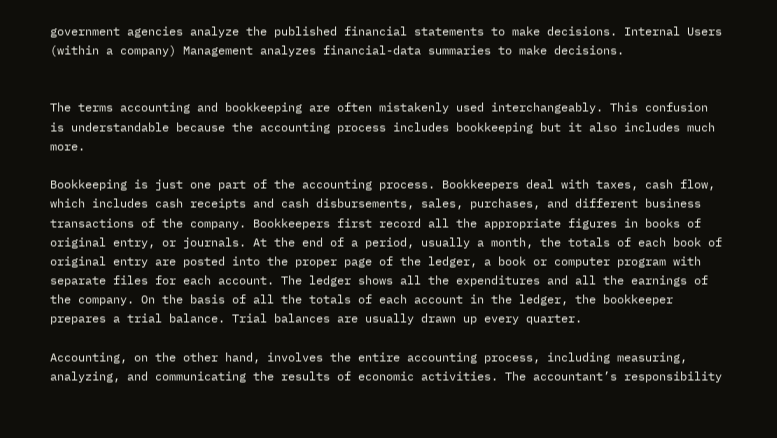government agencies analyze the published financial statements to make decisions. Internal Users (within a company) Management analyzes financial-data summaries to make decisions.


The terms accounting and bookkeeping are often mistakenly used interchangeably. This confusion is understandable because the accounting process includes bookkeeping but it also includes much more.

Bookkeeping is just one part of the accounting process. Bookkeepers deal with taxes, cash flow, which includes cash receipts and cash disbursements, sales, purchases, and different business transactions of the company. Bookkeepers first record all the appropriate figures in books of original entry, or journals. At the end of a period, usually a month, the totals of each book of original entry are posted into the proper page of the ledger, a book or computer program with separate files for each account. The ledger shows all the expenditures and all the earnings of the company. On the basis of all the totals of each account in the ledger, the bookkeeper prepares a trial balance. Trial balances are usually drawn up every quarter.

Accounting, on the other hand, involves the entire accounting process, including measuring, analyzing, and communicating the results of economic activities. The accountant’s responsibility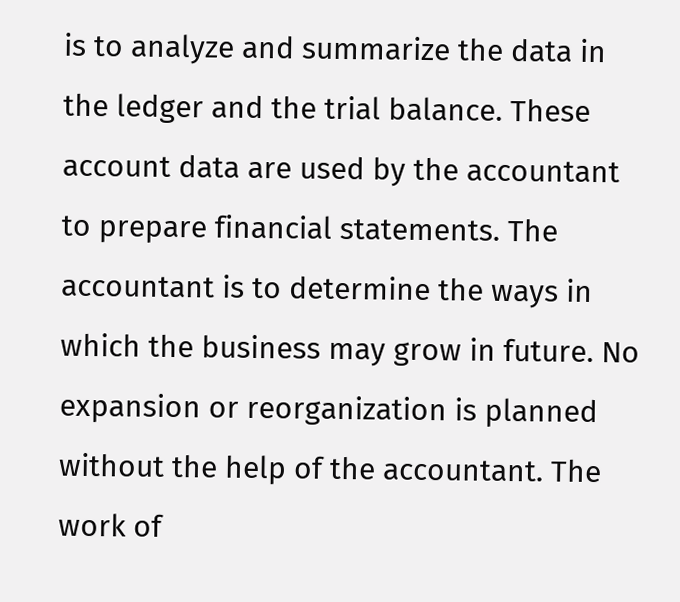is to analyze and summarize the data in the ledger and the trial balance. These account data are used by the accountant to prepare financial statements. The accountant is to determine the ways in which the business may grow in future. No expansion or reorganization is planned without the help of the accountant. The work of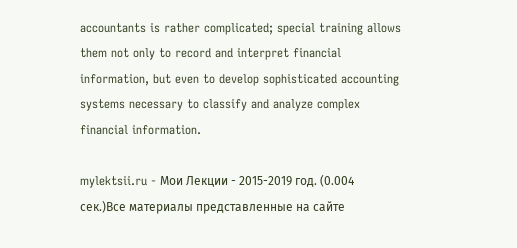accountants is rather complicated; special training allows them not only to record and interpret financial information, but even to develop sophisticated accounting systems necessary to classify and analyze complex financial information.

mylektsii.ru - Мои Лекции - 2015-2019 год. (0.004 сек.)Все материалы представленные на сайте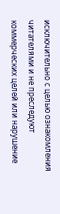исключительно с целью ознакомления читателями и не преследуют коммерческих целей или нарушение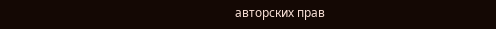авторских прав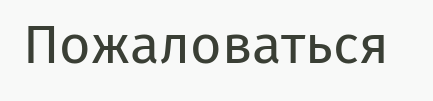Пожаловаться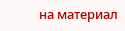на материал